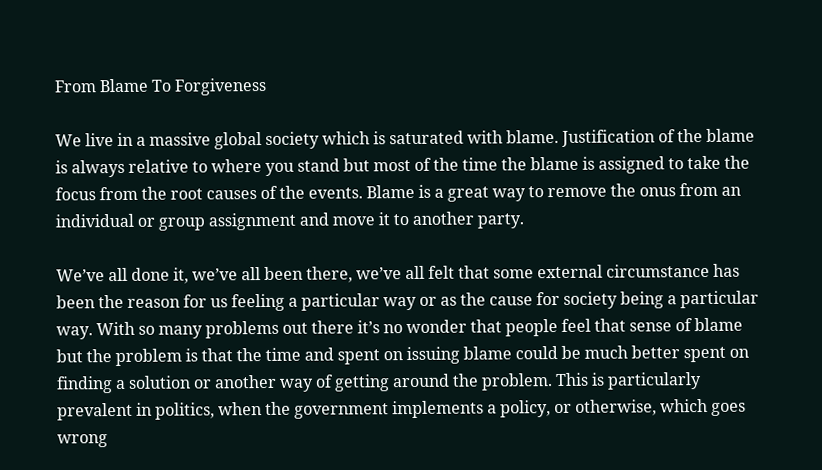From Blame To Forgiveness

We live in a massive global society which is saturated with blame. Justification of the blame is always relative to where you stand but most of the time the blame is assigned to take the focus from the root causes of the events. Blame is a great way to remove the onus from an individual or group assignment and move it to another party.

We’ve all done it, we’ve all been there, we’ve all felt that some external circumstance has been the reason for us feeling a particular way or as the cause for society being a particular way. With so many problems out there it’s no wonder that people feel that sense of blame but the problem is that the time and spent on issuing blame could be much better spent on finding a solution or another way of getting around the problem. This is particularly prevalent in politics, when the government implements a policy, or otherwise, which goes wrong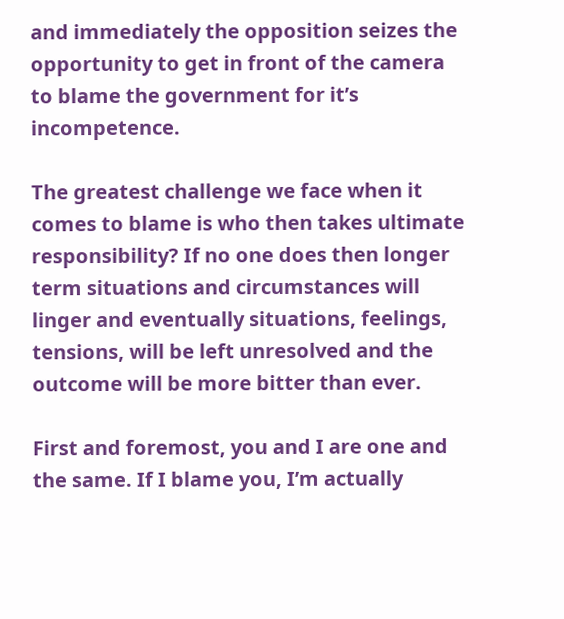and immediately the opposition seizes the opportunity to get in front of the camera to blame the government for it’s incompetence.

The greatest challenge we face when it comes to blame is who then takes ultimate responsibility? If no one does then longer term situations and circumstances will linger and eventually situations, feelings, tensions, will be left unresolved and the outcome will be more bitter than ever.

First and foremost, you and I are one and the same. If I blame you, I’m actually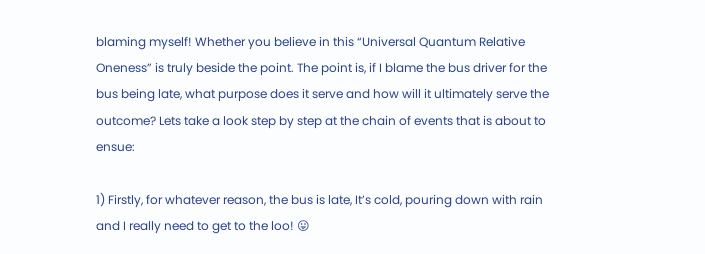blaming myself! Whether you believe in this “Universal Quantum Relative Oneness” is truly beside the point. The point is, if I blame the bus driver for the bus being late, what purpose does it serve and how will it ultimately serve the outcome? Lets take a look step by step at the chain of events that is about to ensue:

1) Firstly, for whatever reason, the bus is late, It’s cold, pouring down with rain and I really need to get to the loo! 😛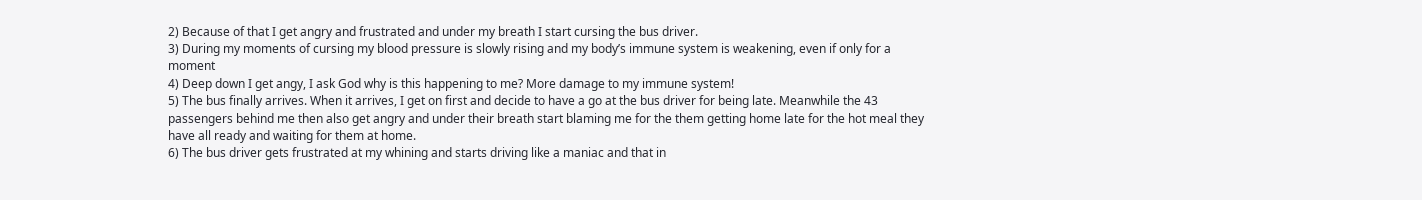2) Because of that I get angry and frustrated and under my breath I start cursing the bus driver.
3) During my moments of cursing my blood pressure is slowly rising and my body’s immune system is weakening, even if only for a moment
4) Deep down I get angy, I ask God why is this happening to me? More damage to my immune system!
5) The bus finally arrives. When it arrives, I get on first and decide to have a go at the bus driver for being late. Meanwhile the 43 passengers behind me then also get angry and under their breath start blaming me for the them getting home late for the hot meal they have all ready and waiting for them at home.
6) The bus driver gets frustrated at my whining and starts driving like a maniac and that in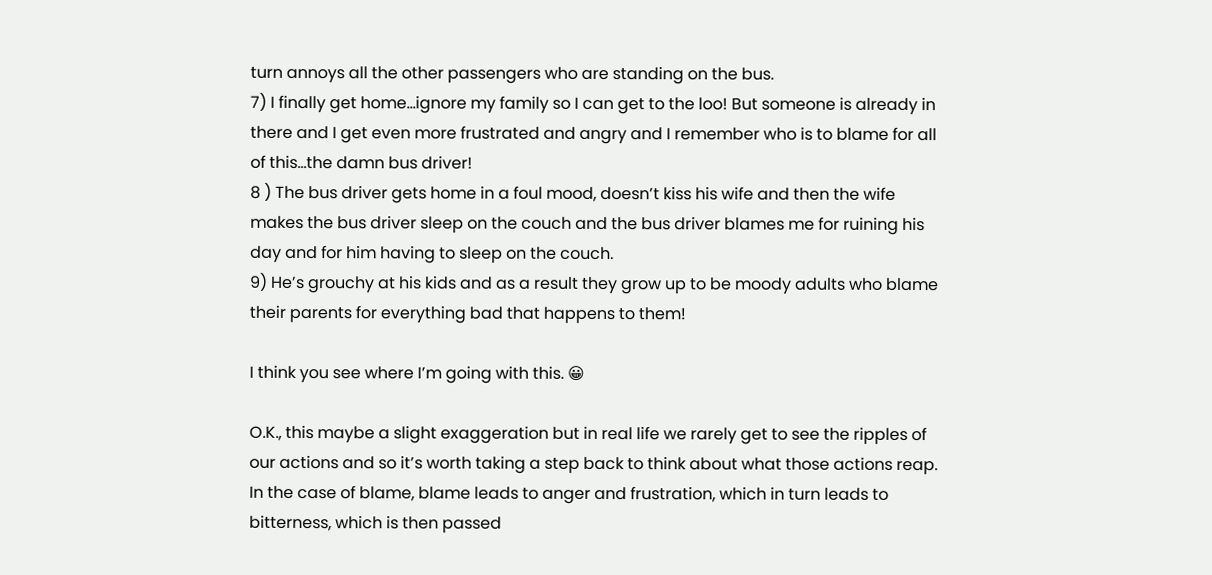turn annoys all the other passengers who are standing on the bus.
7) I finally get home…ignore my family so I can get to the loo! But someone is already in there and I get even more frustrated and angry and I remember who is to blame for all of this…the damn bus driver!
8 ) The bus driver gets home in a foul mood, doesn’t kiss his wife and then the wife makes the bus driver sleep on the couch and the bus driver blames me for ruining his day and for him having to sleep on the couch.
9) He’s grouchy at his kids and as a result they grow up to be moody adults who blame their parents for everything bad that happens to them!

I think you see where I’m going with this. 😀

O.K., this maybe a slight exaggeration but in real life we rarely get to see the ripples of our actions and so it’s worth taking a step back to think about what those actions reap. In the case of blame, blame leads to anger and frustration, which in turn leads to bitterness, which is then passed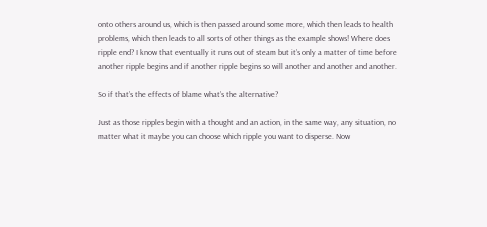onto others around us, which is then passed around some more, which then leads to health problems, which then leads to all sorts of other things as the example shows! Where does ripple end? I know that eventually it runs out of steam but it’s only a matter of time before another ripple begins and if another ripple begins so will another and another and another.

So if that’s the effects of blame what’s the alternative?

Just as those ripples begin with a thought and an action, in the same way, any situation, no matter what it maybe you can choose which ripple you want to disperse. Now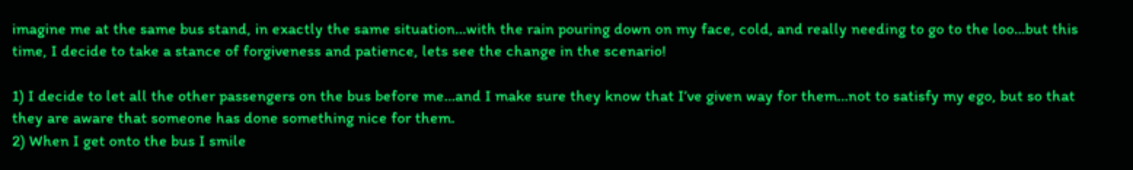imagine me at the same bus stand, in exactly the same situation…with the rain pouring down on my face, cold, and really needing to go to the loo…but this time, I decide to take a stance of forgiveness and patience, lets see the change in the scenario!

1) I decide to let all the other passengers on the bus before me…and I make sure they know that I’ve given way for them…not to satisfy my ego, but so that they are aware that someone has done something nice for them.
2) When I get onto the bus I smile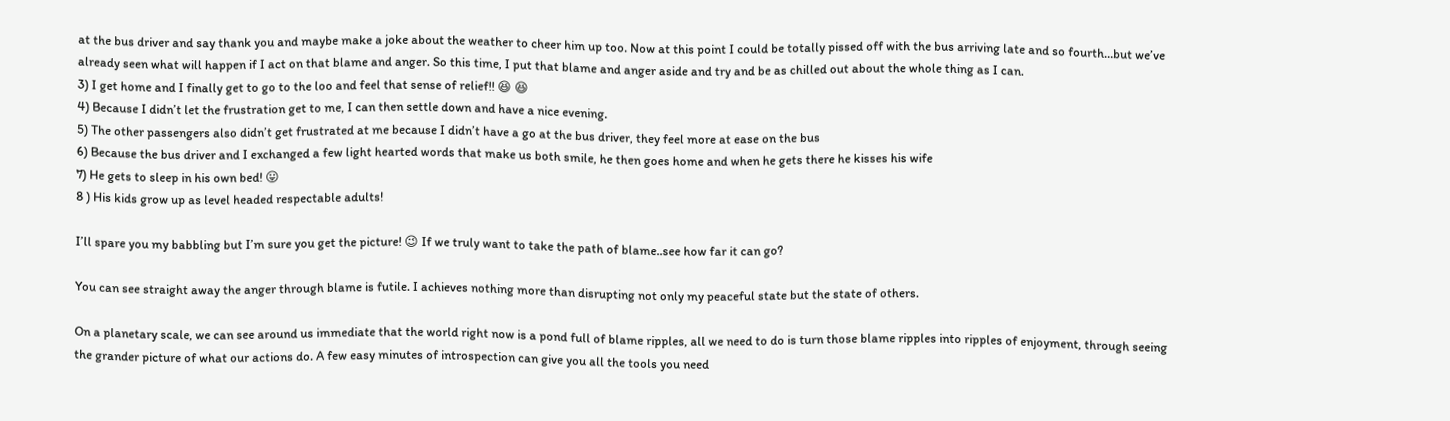at the bus driver and say thank you and maybe make a joke about the weather to cheer him up too. Now at this point I could be totally pissed off with the bus arriving late and so fourth…but we’ve already seen what will happen if I act on that blame and anger. So this time, I put that blame and anger aside and try and be as chilled out about the whole thing as I can.
3) I get home and I finally get to go to the loo and feel that sense of relief!! 😆 😆
4) Because I didn’t let the frustration get to me, I can then settle down and have a nice evening.
5) The other passengers also didn’t get frustrated at me because I didn’t have a go at the bus driver, they feel more at ease on the bus
6) Because the bus driver and I exchanged a few light hearted words that make us both smile, he then goes home and when he gets there he kisses his wife
7) He gets to sleep in his own bed! 😛
8 ) His kids grow up as level headed respectable adults!

I’ll spare you my babbling but I’m sure you get the picture! 😉 If we truly want to take the path of blame..see how far it can go?

You can see straight away the anger through blame is futile. I achieves nothing more than disrupting not only my peaceful state but the state of others.

On a planetary scale, we can see around us immediate that the world right now is a pond full of blame ripples, all we need to do is turn those blame ripples into ripples of enjoyment, through seeing the grander picture of what our actions do. A few easy minutes of introspection can give you all the tools you need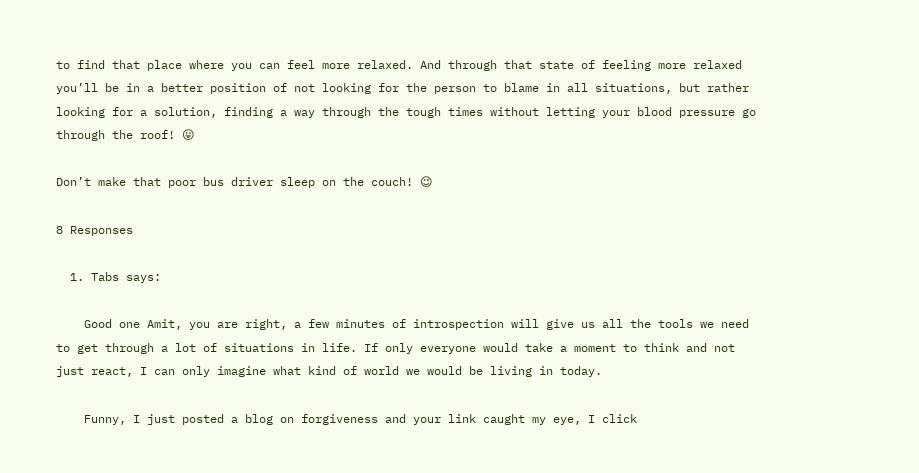to find that place where you can feel more relaxed. And through that state of feeling more relaxed you’ll be in a better position of not looking for the person to blame in all situations, but rather looking for a solution, finding a way through the tough times without letting your blood pressure go through the roof! 😛

Don’t make that poor bus driver sleep on the couch! 😉

8 Responses

  1. Tabs says:

    Good one Amit, you are right, a few minutes of introspection will give us all the tools we need to get through a lot of situations in life. If only everyone would take a moment to think and not just react, I can only imagine what kind of world we would be living in today.

    Funny, I just posted a blog on forgiveness and your link caught my eye, I click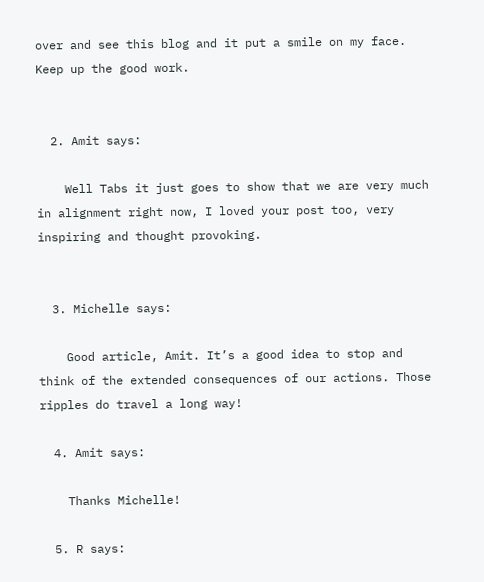over and see this blog and it put a smile on my face. Keep up the good work.


  2. Amit says:

    Well Tabs it just goes to show that we are very much in alignment right now, I loved your post too, very inspiring and thought provoking.


  3. Michelle says:

    Good article, Amit. It’s a good idea to stop and think of the extended consequences of our actions. Those ripples do travel a long way!

  4. Amit says:

    Thanks Michelle!

  5. R says: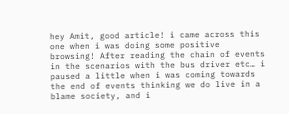hey Amit, good article! i came across this one when i was doing some positive browsing! After reading the chain of events in the scenarios with the bus driver etc… i paused a little when i was coming towards the end of events thinking we do live in a blame society, and i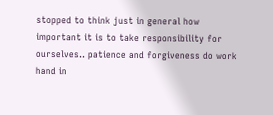stopped to think just in general how important it is to take responsibility for ourselves.. patience and forgiveness do work hand in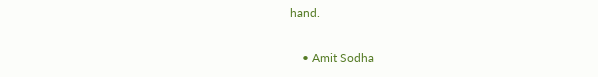hand.

    • Amit Sodha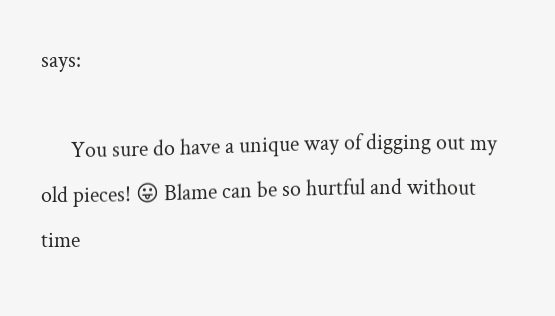says:

      You sure do have a unique way of digging out my old pieces! 😛 Blame can be so hurtful and without time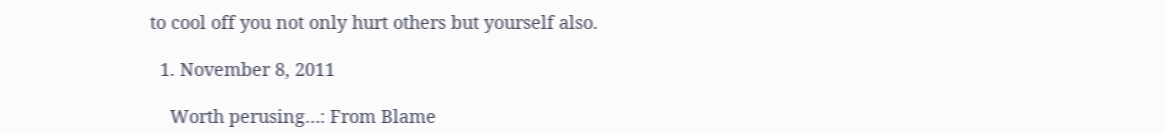to cool off you not only hurt others but yourself also.

  1. November 8, 2011

    Worth perusing…: From Blame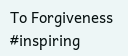To Forgiveness #inspiring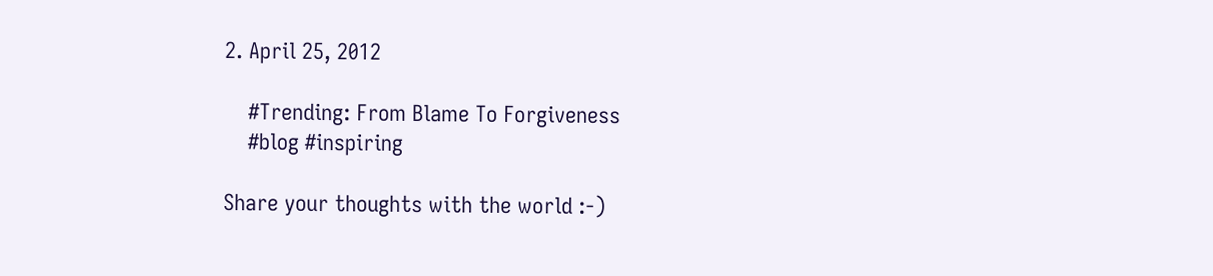2. April 25, 2012

    #Trending: From Blame To Forgiveness
    #blog #inspiring

Share your thoughts with the world :-)